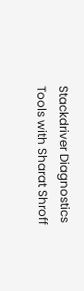Stackdriver Diagnostics Tools with Sharat Shroff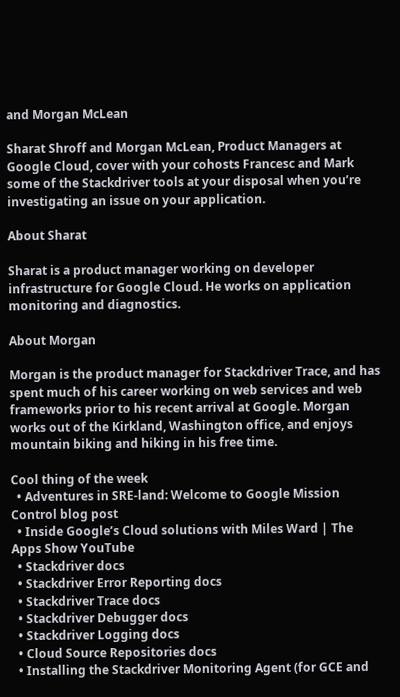and Morgan McLean

Sharat Shroff and Morgan McLean, Product Managers at Google Cloud, cover with your cohosts Francesc and Mark some of the Stackdriver tools at your disposal when you’re investigating an issue on your application.

About Sharat

Sharat is a product manager working on developer infrastructure for Google Cloud. He works on application monitoring and diagnostics.

About Morgan

Morgan is the product manager for Stackdriver Trace, and has spent much of his career working on web services and web frameworks prior to his recent arrival at Google. Morgan works out of the Kirkland, Washington office, and enjoys mountain biking and hiking in his free time.

Cool thing of the week
  • Adventures in SRE-land: Welcome to Google Mission Control blog post
  • Inside Google’s Cloud solutions with Miles Ward | The Apps Show YouTube
  • Stackdriver docs
  • Stackdriver Error Reporting docs
  • Stackdriver Trace docs
  • Stackdriver Debugger docs
  • Stackdriver Logging docs
  • Cloud Source Repositories docs
  • Installing the Stackdriver Monitoring Agent (for GCE and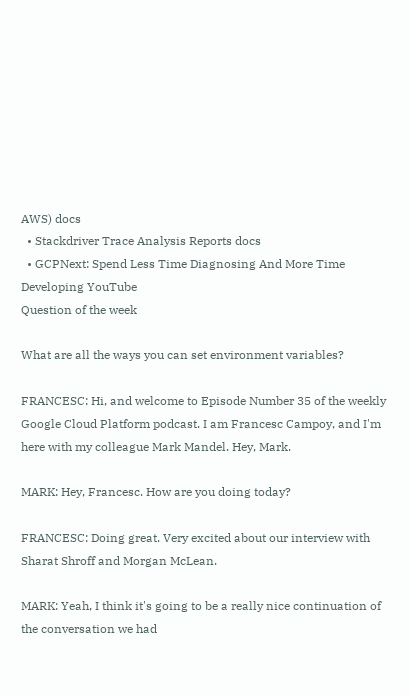AWS) docs
  • Stackdriver Trace Analysis Reports docs
  • GCPNext: Spend Less Time Diagnosing And More Time Developing YouTube
Question of the week

What are all the ways you can set environment variables?

FRANCESC: Hi, and welcome to Episode Number 35 of the weekly Google Cloud Platform podcast. I am Francesc Campoy, and I'm here with my colleague Mark Mandel. Hey, Mark.

MARK: Hey, Francesc. How are you doing today?

FRANCESC: Doing great. Very excited about our interview with Sharat Shroff and Morgan McLean.

MARK: Yeah, I think it's going to be a really nice continuation of the conversation we had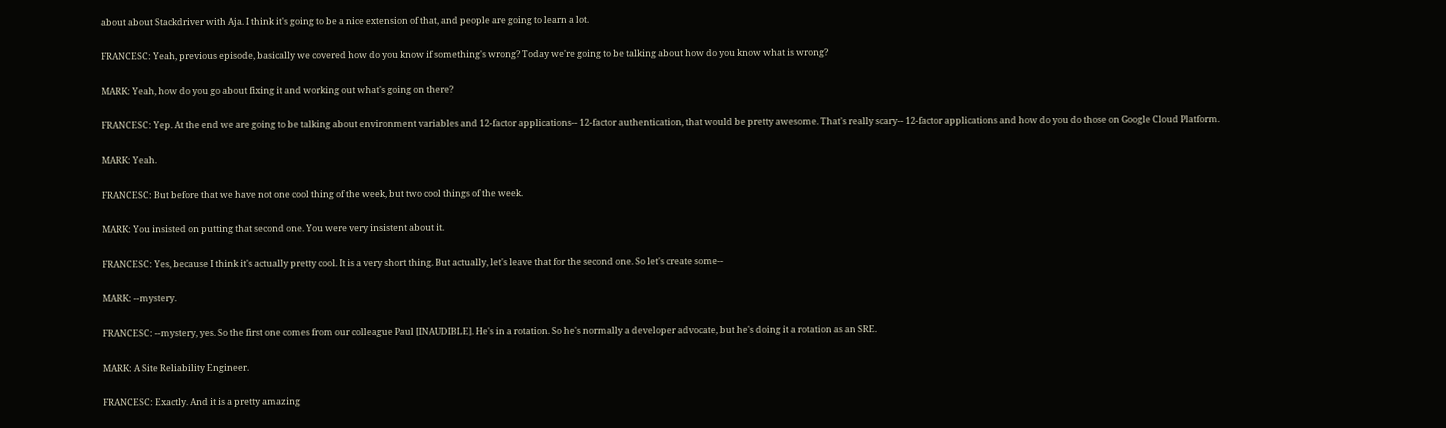about about Stackdriver with Aja. I think it's going to be a nice extension of that, and people are going to learn a lot.

FRANCESC: Yeah, previous episode, basically we covered how do you know if something's wrong? Today we're going to be talking about how do you know what is wrong?

MARK: Yeah, how do you go about fixing it and working out what's going on there?

FRANCESC: Yep. At the end we are going to be talking about environment variables and 12-factor applications-- 12-factor authentication, that would be pretty awesome. That's really scary-- 12-factor applications and how do you do those on Google Cloud Platform.

MARK: Yeah.

FRANCESC: But before that we have not one cool thing of the week, but two cool things of the week.

MARK: You insisted on putting that second one. You were very insistent about it.

FRANCESC: Yes, because I think it's actually pretty cool. It is a very short thing. But actually, let's leave that for the second one. So let's create some--

MARK: --mystery.

FRANCESC: --mystery, yes. So the first one comes from our colleague Paul [INAUDIBLE]. He's in a rotation. So he's normally a developer advocate, but he's doing it a rotation as an SRE.

MARK: A Site Reliability Engineer.

FRANCESC: Exactly. And it is a pretty amazing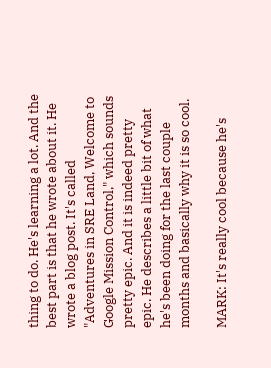thing to do. He's learning a lot. And the best part is that he wrote about it. He wrote a blog post. It's called "Adventures in SRE Land, Welcome to Google Mission Control," which sounds pretty epic. And it is indeed pretty epic. He describes a little bit of what he's been doing for the last couple months and basically why it is so cool.

MARK: It's really cool because he's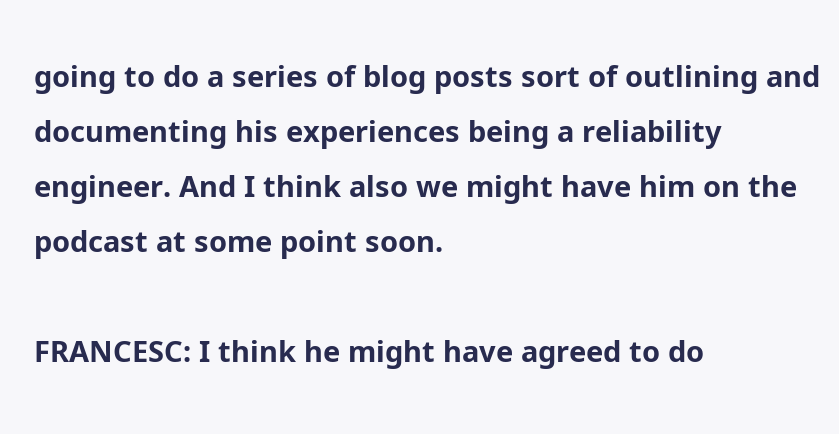going to do a series of blog posts sort of outlining and documenting his experiences being a reliability engineer. And I think also we might have him on the podcast at some point soon.

FRANCESC: I think he might have agreed to do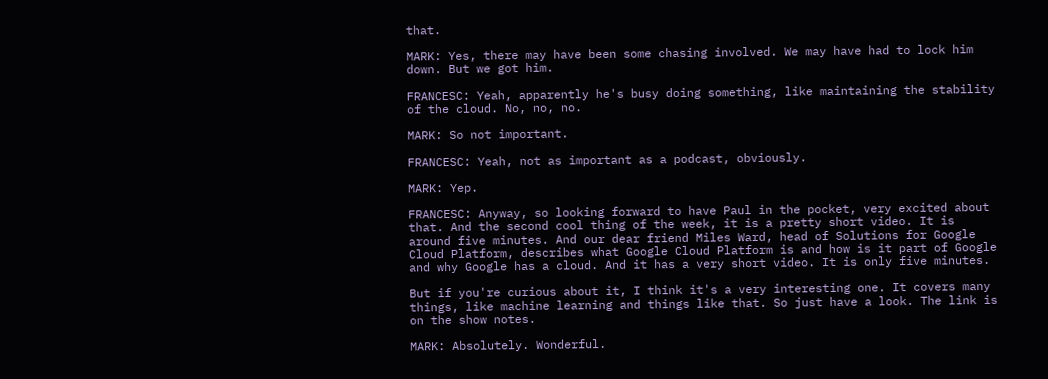that.

MARK: Yes, there may have been some chasing involved. We may have had to lock him down. But we got him.

FRANCESC: Yeah, apparently he's busy doing something, like maintaining the stability of the cloud. No, no, no.

MARK: So not important.

FRANCESC: Yeah, not as important as a podcast, obviously.

MARK: Yep.

FRANCESC: Anyway, so looking forward to have Paul in the pocket, very excited about that. And the second cool thing of the week, it is a pretty short video. It is around five minutes. And our dear friend Miles Ward, head of Solutions for Google Cloud Platform, describes what Google Cloud Platform is and how is it part of Google and why Google has a cloud. And it has a very short video. It is only five minutes.

But if you're curious about it, I think it's a very interesting one. It covers many things, like machine learning and things like that. So just have a look. The link is on the show notes.

MARK: Absolutely. Wonderful.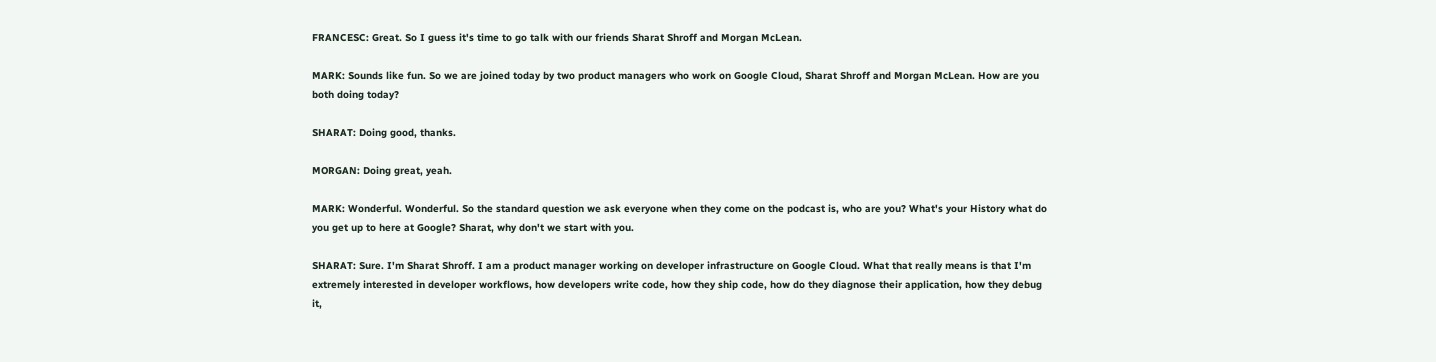FRANCESC: Great. So I guess it's time to go talk with our friends Sharat Shroff and Morgan McLean.

MARK: Sounds like fun. So we are joined today by two product managers who work on Google Cloud, Sharat Shroff and Morgan McLean. How are you both doing today?

SHARAT: Doing good, thanks.

MORGAN: Doing great, yeah.

MARK: Wonderful. Wonderful. So the standard question we ask everyone when they come on the podcast is, who are you? What's your History what do you get up to here at Google? Sharat, why don't we start with you.

SHARAT: Sure. I'm Sharat Shroff. I am a product manager working on developer infrastructure on Google Cloud. What that really means is that I'm extremely interested in developer workflows, how developers write code, how they ship code, how do they diagnose their application, how they debug it,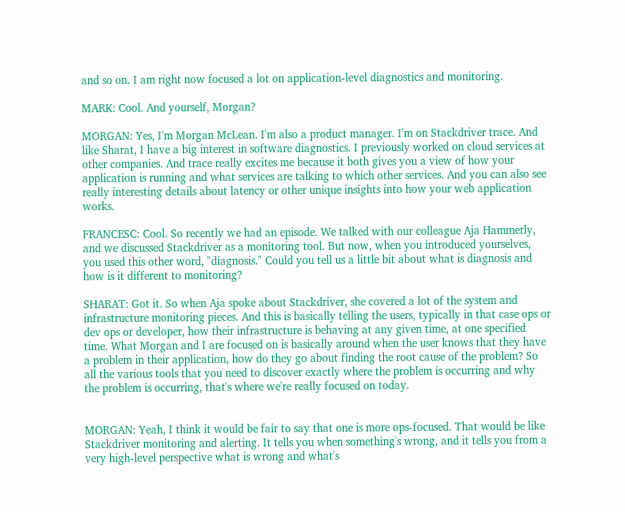and so on. I am right now focused a lot on application-level diagnostics and monitoring.

MARK: Cool. And yourself, Morgan?

MORGAN: Yes, I'm Morgan McLean. I'm also a product manager. I'm on Stackdriver trace. And like Sharat, I have a big interest in software diagnostics. I previously worked on cloud services at other companies. And trace really excites me because it both gives you a view of how your application is running and what services are talking to which other services. And you can also see really interesting details about latency or other unique insights into how your web application works.

FRANCESC: Cool. So recently we had an episode. We talked with our colleague Aja Hammerly, and we discussed Stackdriver as a monitoring tool. But now, when you introduced yourselves, you used this other word, "diagnosis." Could you tell us a little bit about what is diagnosis and how is it different to monitoring?

SHARAT: Got it. So when Aja spoke about Stackdriver, she covered a lot of the system and infrastructure monitoring pieces. And this is basically telling the users, typically in that case ops or dev ops or developer, how their infrastructure is behaving at any given time, at one specified time. What Morgan and I are focused on is basically around when the user knows that they have a problem in their application, how do they go about finding the root cause of the problem? So all the various tools that you need to discover exactly where the problem is occurring and why the problem is occurring, that's where we're really focused on today.


MORGAN: Yeah, I think it would be fair to say that one is more ops-focused. That would be like Stackdriver monitoring and alerting. It tells you when something's wrong, and it tells you from a very high-level perspective what is wrong and what's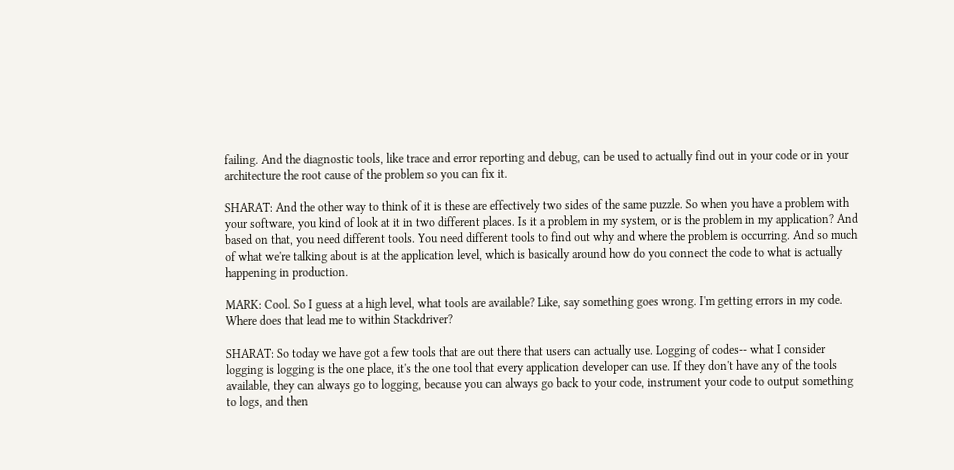failing. And the diagnostic tools, like trace and error reporting and debug, can be used to actually find out in your code or in your architecture the root cause of the problem so you can fix it.

SHARAT: And the other way to think of it is these are effectively two sides of the same puzzle. So when you have a problem with your software, you kind of look at it in two different places. Is it a problem in my system, or is the problem in my application? And based on that, you need different tools. You need different tools to find out why and where the problem is occurring. And so much of what we're talking about is at the application level, which is basically around how do you connect the code to what is actually happening in production.

MARK: Cool. So I guess at a high level, what tools are available? Like, say something goes wrong. I'm getting errors in my code. Where does that lead me to within Stackdriver?

SHARAT: So today we have got a few tools that are out there that users can actually use. Logging of codes-- what I consider logging is logging is the one place, it's the one tool that every application developer can use. If they don't have any of the tools available, they can always go to logging, because you can always go back to your code, instrument your code to output something to logs, and then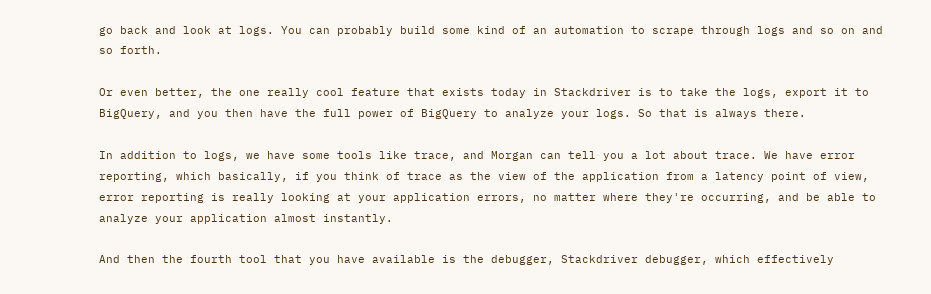go back and look at logs. You can probably build some kind of an automation to scrape through logs and so on and so forth.

Or even better, the one really cool feature that exists today in Stackdriver is to take the logs, export it to BigQuery, and you then have the full power of BigQuery to analyze your logs. So that is always there.

In addition to logs, we have some tools like trace, and Morgan can tell you a lot about trace. We have error reporting, which basically, if you think of trace as the view of the application from a latency point of view, error reporting is really looking at your application errors, no matter where they're occurring, and be able to analyze your application almost instantly.

And then the fourth tool that you have available is the debugger, Stackdriver debugger, which effectively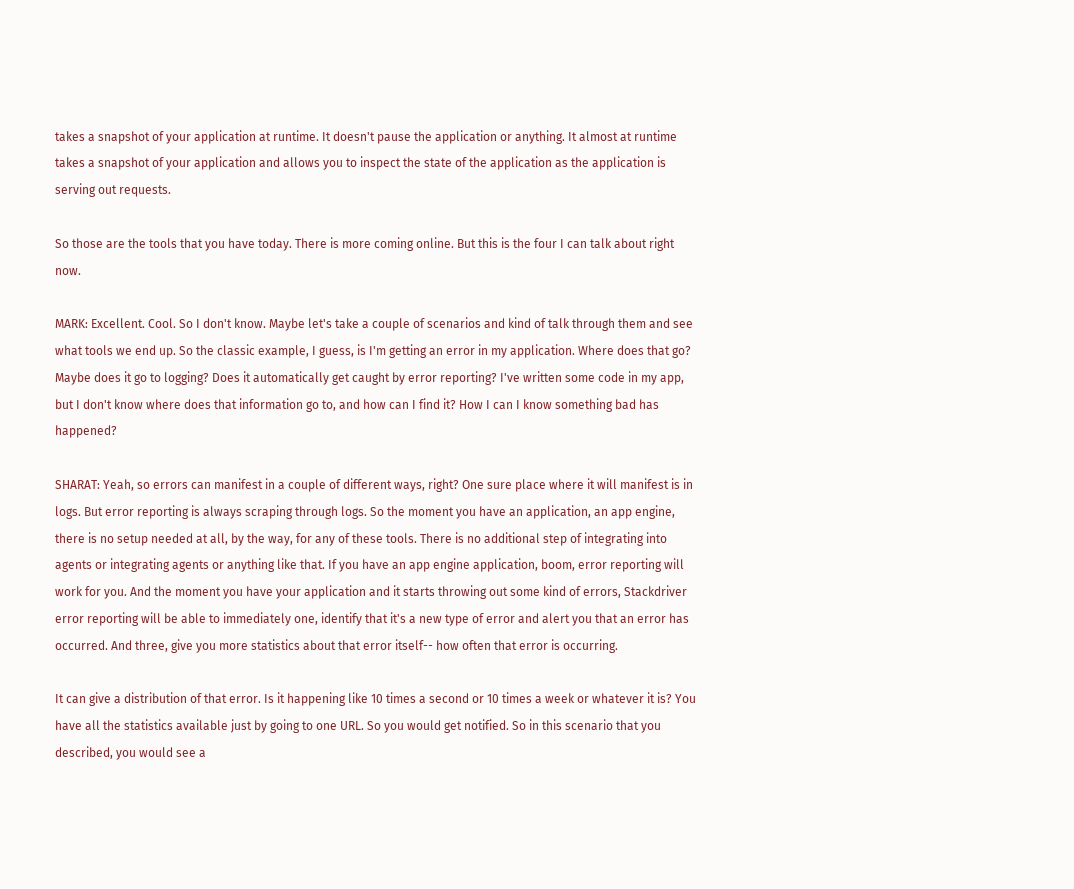takes a snapshot of your application at runtime. It doesn't pause the application or anything. It almost at runtime takes a snapshot of your application and allows you to inspect the state of the application as the application is serving out requests.

So those are the tools that you have today. There is more coming online. But this is the four I can talk about right now.

MARK: Excellent. Cool. So I don't know. Maybe let's take a couple of scenarios and kind of talk through them and see what tools we end up. So the classic example, I guess, is I'm getting an error in my application. Where does that go? Maybe does it go to logging? Does it automatically get caught by error reporting? I've written some code in my app, but I don't know where does that information go to, and how can I find it? How I can I know something bad has happened?

SHARAT: Yeah, so errors can manifest in a couple of different ways, right? One sure place where it will manifest is in logs. But error reporting is always scraping through logs. So the moment you have an application, an app engine, there is no setup needed at all, by the way, for any of these tools. There is no additional step of integrating into agents or integrating agents or anything like that. If you have an app engine application, boom, error reporting will work for you. And the moment you have your application and it starts throwing out some kind of errors, Stackdriver error reporting will be able to immediately one, identify that it's a new type of error and alert you that an error has occurred. And three, give you more statistics about that error itself-- how often that error is occurring.

It can give a distribution of that error. Is it happening like 10 times a second or 10 times a week or whatever it is? You have all the statistics available just by going to one URL. So you would get notified. So in this scenario that you described, you would see a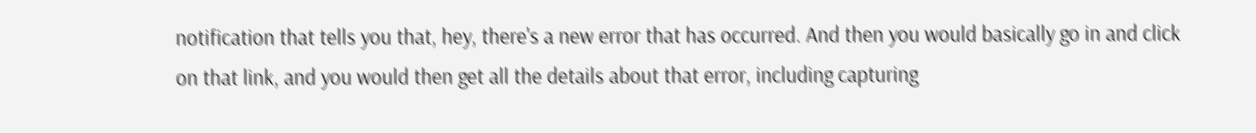notification that tells you that, hey, there's a new error that has occurred. And then you would basically go in and click on that link, and you would then get all the details about that error, including capturing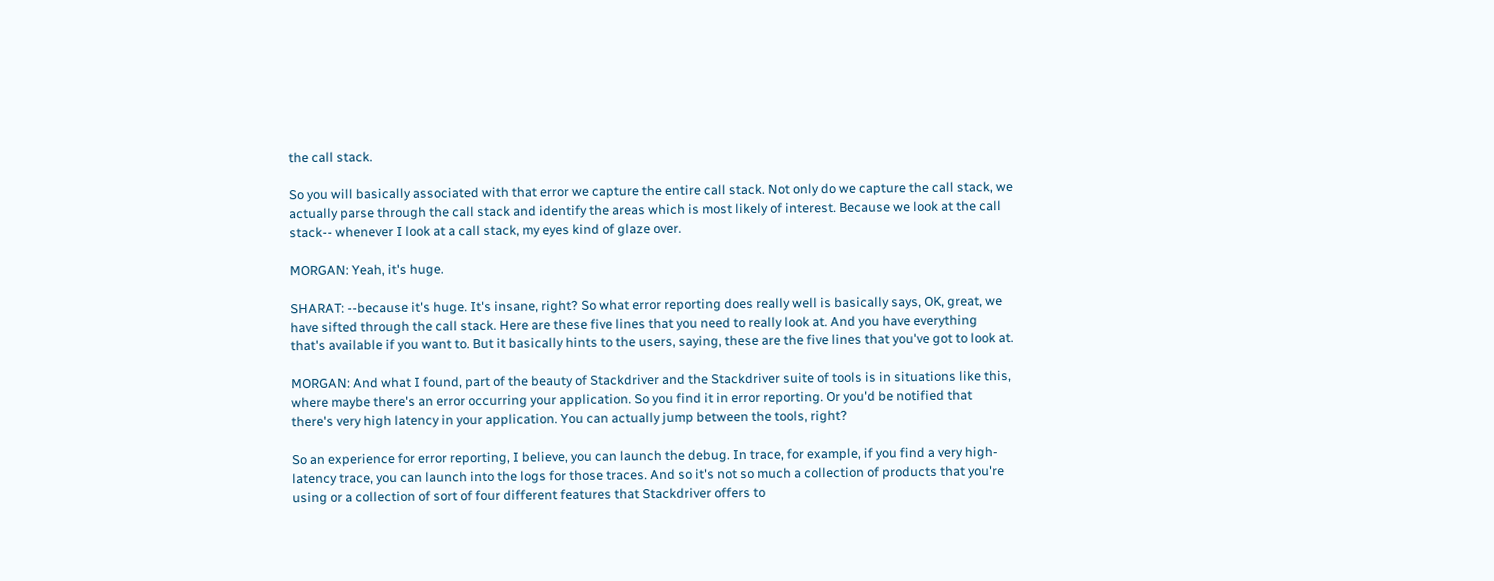the call stack.

So you will basically associated with that error we capture the entire call stack. Not only do we capture the call stack, we actually parse through the call stack and identify the areas which is most likely of interest. Because we look at the call stack-- whenever I look at a call stack, my eyes kind of glaze over.

MORGAN: Yeah, it's huge.

SHARAT: --because it's huge. It's insane, right? So what error reporting does really well is basically says, OK, great, we have sifted through the call stack. Here are these five lines that you need to really look at. And you have everything that's available if you want to. But it basically hints to the users, saying, these are the five lines that you've got to look at.

MORGAN: And what I found, part of the beauty of Stackdriver and the Stackdriver suite of tools is in situations like this, where maybe there's an error occurring your application. So you find it in error reporting. Or you'd be notified that there's very high latency in your application. You can actually jump between the tools, right?

So an experience for error reporting, I believe, you can launch the debug. In trace, for example, if you find a very high-latency trace, you can launch into the logs for those traces. And so it's not so much a collection of products that you're using or a collection of sort of four different features that Stackdriver offers to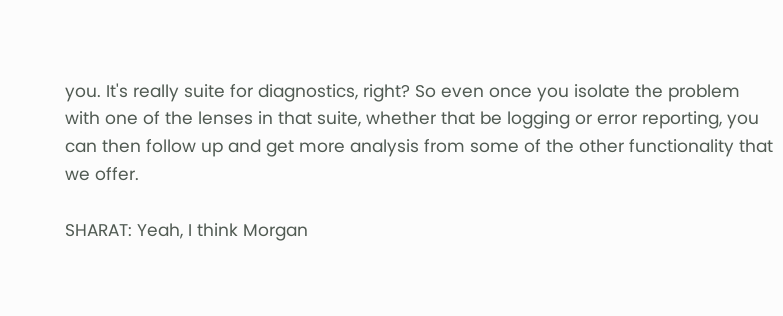you. It's really suite for diagnostics, right? So even once you isolate the problem with one of the lenses in that suite, whether that be logging or error reporting, you can then follow up and get more analysis from some of the other functionality that we offer.

SHARAT: Yeah, I think Morgan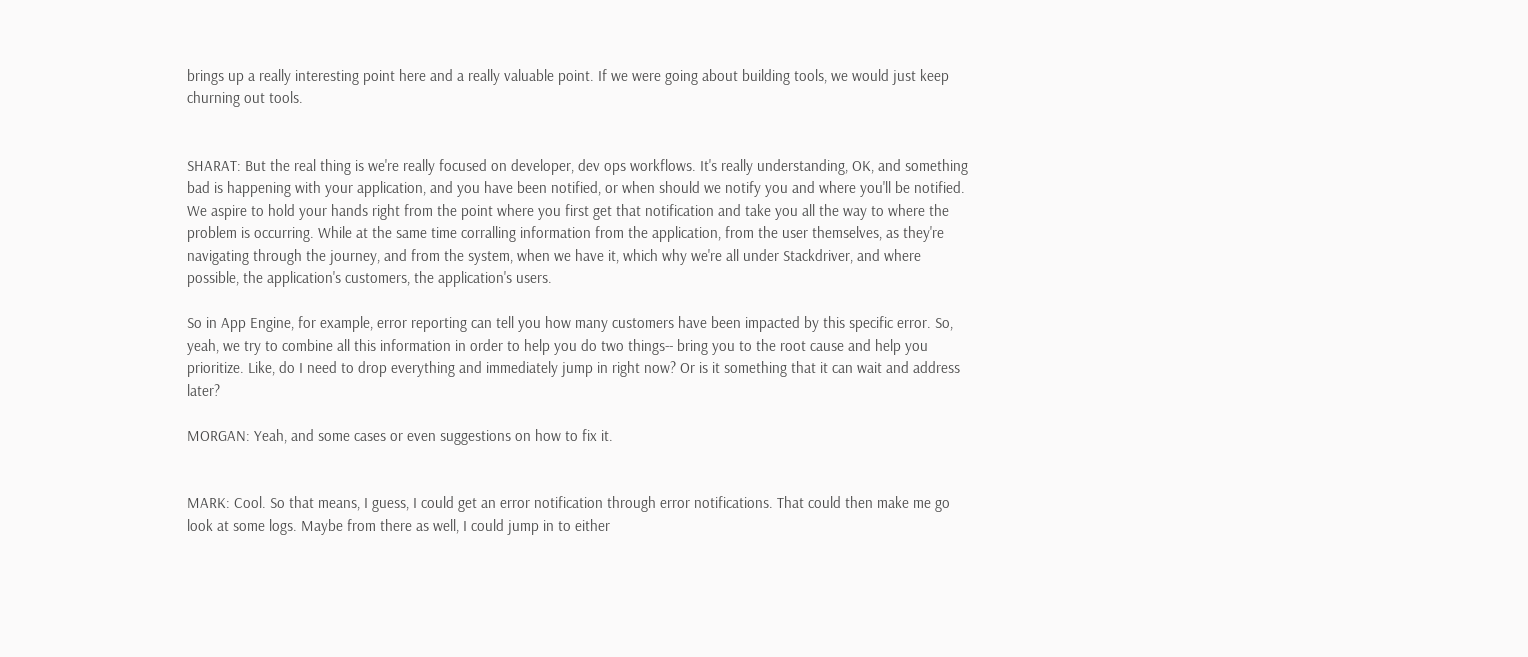brings up a really interesting point here and a really valuable point. If we were going about building tools, we would just keep churning out tools.


SHARAT: But the real thing is we're really focused on developer, dev ops workflows. It's really understanding, OK, and something bad is happening with your application, and you have been notified, or when should we notify you and where you'll be notified. We aspire to hold your hands right from the point where you first get that notification and take you all the way to where the problem is occurring. While at the same time corralling information from the application, from the user themselves, as they're navigating through the journey, and from the system, when we have it, which why we're all under Stackdriver, and where possible, the application's customers, the application's users.

So in App Engine, for example, error reporting can tell you how many customers have been impacted by this specific error. So, yeah, we try to combine all this information in order to help you do two things-- bring you to the root cause and help you prioritize. Like, do I need to drop everything and immediately jump in right now? Or is it something that it can wait and address later?

MORGAN: Yeah, and some cases or even suggestions on how to fix it.


MARK: Cool. So that means, I guess, I could get an error notification through error notifications. That could then make me go look at some logs. Maybe from there as well, I could jump in to either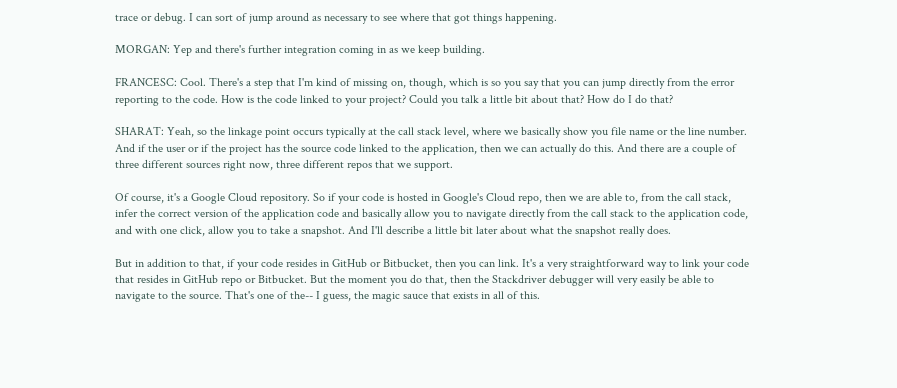trace or debug. I can sort of jump around as necessary to see where that got things happening.

MORGAN: Yep and there's further integration coming in as we keep building.

FRANCESC: Cool. There's a step that I'm kind of missing on, though, which is so you say that you can jump directly from the error reporting to the code. How is the code linked to your project? Could you talk a little bit about that? How do I do that?

SHARAT: Yeah, so the linkage point occurs typically at the call stack level, where we basically show you file name or the line number. And if the user or if the project has the source code linked to the application, then we can actually do this. And there are a couple of three different sources right now, three different repos that we support.

Of course, it's a Google Cloud repository. So if your code is hosted in Google's Cloud repo, then we are able to, from the call stack, infer the correct version of the application code and basically allow you to navigate directly from the call stack to the application code, and with one click, allow you to take a snapshot. And I'll describe a little bit later about what the snapshot really does.

But in addition to that, if your code resides in GitHub or Bitbucket, then you can link. It's a very straightforward way to link your code that resides in GitHub repo or Bitbucket. But the moment you do that, then the Stackdriver debugger will very easily be able to navigate to the source. That's one of the-- I guess, the magic sauce that exists in all of this.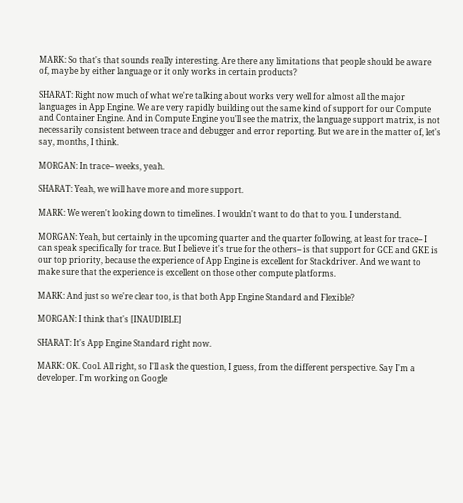MARK: So that's that sounds really interesting. Are there any limitations that people should be aware of, maybe by either language or it only works in certain products?

SHARAT: Right now much of what we're talking about works very well for almost all the major languages in App Engine. We are very rapidly building out the same kind of support for our Compute and Container Engine. And in Compute Engine you'll see the matrix, the language support matrix, is not necessarily consistent between trace and debugger and error reporting. But we are in the matter of, let's say, months, I think.

MORGAN: In trace-- weeks, yeah.

SHARAT: Yeah, we will have more and more support.

MARK: We weren't looking down to timelines. I wouldn't want to do that to you. I understand.

MORGAN: Yeah, but certainly in the upcoming quarter and the quarter following, at least for trace-- I can speak specifically for trace. But I believe it's true for the others-- is that support for GCE and GKE is our top priority, because the experience of App Engine is excellent for Stackdriver. And we want to make sure that the experience is excellent on those other compute platforms.

MARK: And just so we're clear too, is that both App Engine Standard and Flexible?

MORGAN: I think that's [INAUDIBLE]

SHARAT: It's App Engine Standard right now.

MARK: OK. Cool. All right, so I'll ask the question, I guess, from the different perspective. Say I'm a developer. I'm working on Google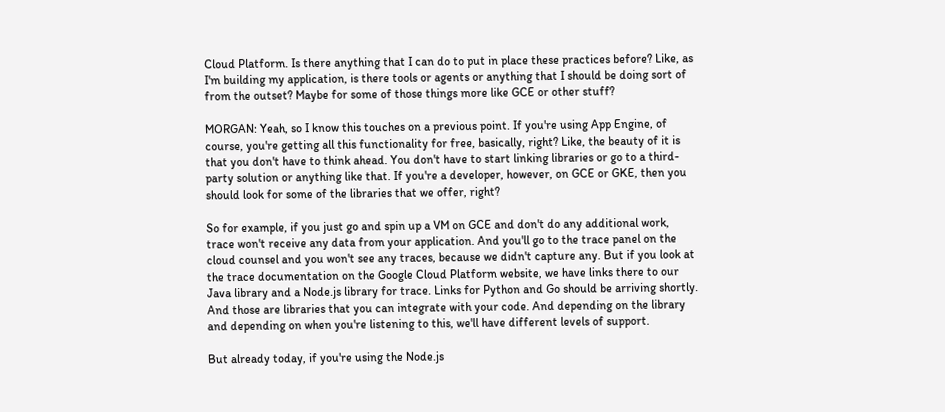Cloud Platform. Is there anything that I can do to put in place these practices before? Like, as I'm building my application, is there tools or agents or anything that I should be doing sort of from the outset? Maybe for some of those things more like GCE or other stuff?

MORGAN: Yeah, so I know this touches on a previous point. If you're using App Engine, of course, you're getting all this functionality for free, basically, right? Like, the beauty of it is that you don't have to think ahead. You don't have to start linking libraries or go to a third-party solution or anything like that. If you're a developer, however, on GCE or GKE, then you should look for some of the libraries that we offer, right?

So for example, if you just go and spin up a VM on GCE and don't do any additional work, trace won't receive any data from your application. And you'll go to the trace panel on the cloud counsel and you won't see any traces, because we didn't capture any. But if you look at the trace documentation on the Google Cloud Platform website, we have links there to our Java library and a Node.js library for trace. Links for Python and Go should be arriving shortly. And those are libraries that you can integrate with your code. And depending on the library and depending on when you're listening to this, we'll have different levels of support.

But already today, if you're using the Node.js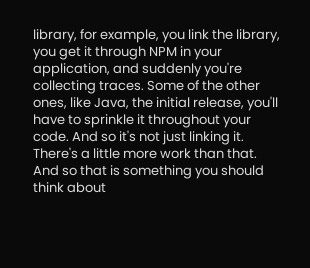library, for example, you link the library, you get it through NPM in your application, and suddenly you're collecting traces. Some of the other ones, like Java, the initial release, you'll have to sprinkle it throughout your code. And so it's not just linking it. There's a little more work than that. And so that is something you should think about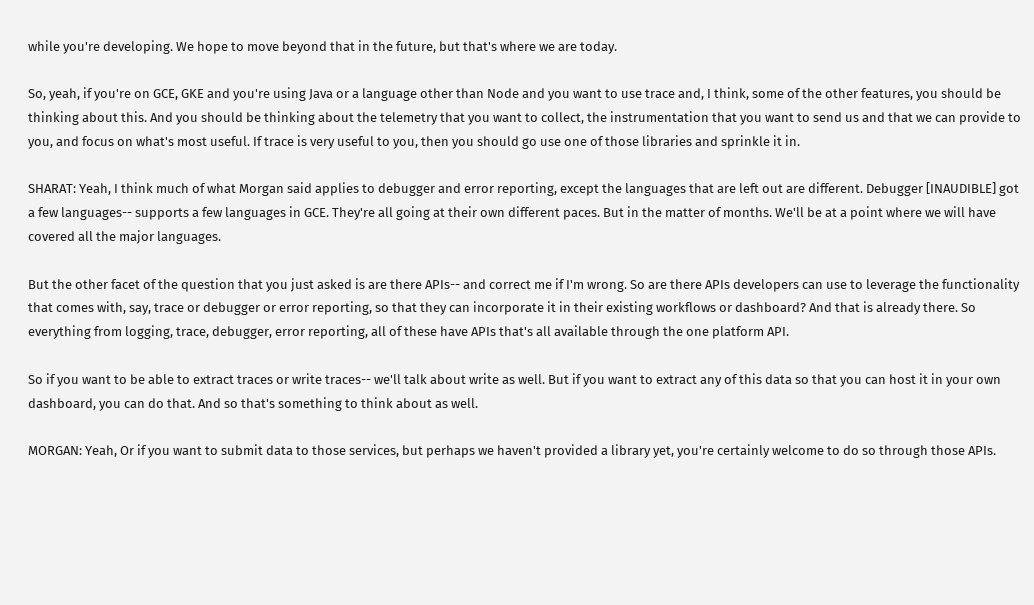while you're developing. We hope to move beyond that in the future, but that's where we are today.

So, yeah, if you're on GCE, GKE and you're using Java or a language other than Node and you want to use trace and, I think, some of the other features, you should be thinking about this. And you should be thinking about the telemetry that you want to collect, the instrumentation that you want to send us and that we can provide to you, and focus on what's most useful. If trace is very useful to you, then you should go use one of those libraries and sprinkle it in.

SHARAT: Yeah, I think much of what Morgan said applies to debugger and error reporting, except the languages that are left out are different. Debugger [INAUDIBLE] got a few languages-- supports a few languages in GCE. They're all going at their own different paces. But in the matter of months. We'll be at a point where we will have covered all the major languages.

But the other facet of the question that you just asked is are there APIs-- and correct me if I'm wrong. So are there APIs developers can use to leverage the functionality that comes with, say, trace or debugger or error reporting, so that they can incorporate it in their existing workflows or dashboard? And that is already there. So everything from logging, trace, debugger, error reporting, all of these have APIs that's all available through the one platform API.

So if you want to be able to extract traces or write traces-- we'll talk about write as well. But if you want to extract any of this data so that you can host it in your own dashboard, you can do that. And so that's something to think about as well.

MORGAN: Yeah, Or if you want to submit data to those services, but perhaps we haven't provided a library yet, you're certainly welcome to do so through those APIs.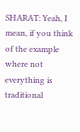SHARAT: Yeah, I mean, if you think of the example where not everything is traditional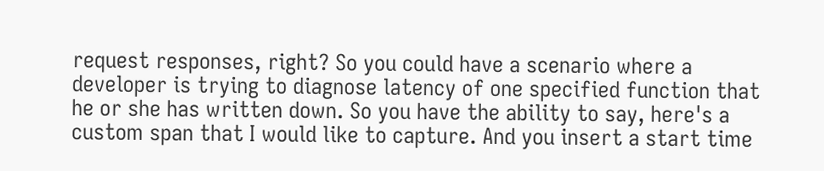request responses, right? So you could have a scenario where a developer is trying to diagnose latency of one specified function that he or she has written down. So you have the ability to say, here's a custom span that I would like to capture. And you insert a start time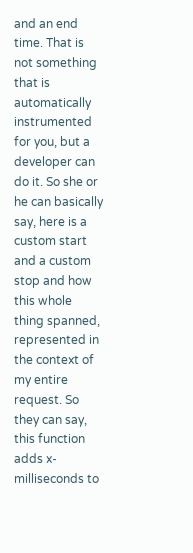and an end time. That is not something that is automatically instrumented for you, but a developer can do it. So she or he can basically say, here is a custom start and a custom stop and how this whole thing spanned, represented in the context of my entire request. So they can say, this function adds x-milliseconds to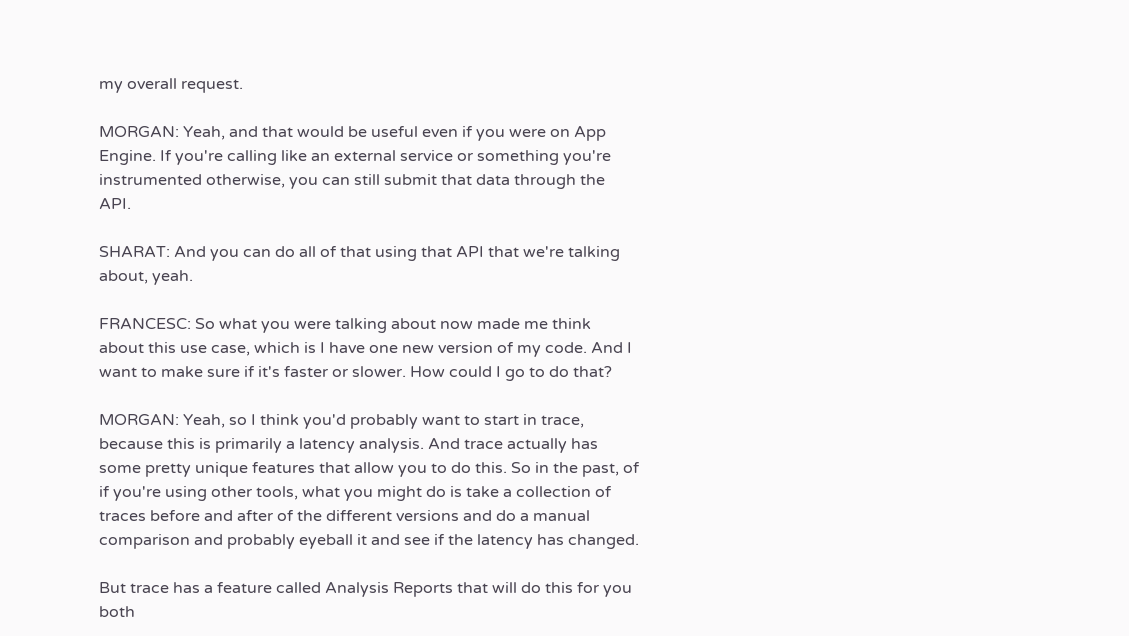my overall request.

MORGAN: Yeah, and that would be useful even if you were on App Engine. If you're calling like an external service or something you're instrumented otherwise, you can still submit that data through the API.

SHARAT: And you can do all of that using that API that we're talking about, yeah.

FRANCESC: So what you were talking about now made me think about this use case, which is I have one new version of my code. And I want to make sure if it's faster or slower. How could I go to do that?

MORGAN: Yeah, so I think you'd probably want to start in trace, because this is primarily a latency analysis. And trace actually has some pretty unique features that allow you to do this. So in the past, of if you're using other tools, what you might do is take a collection of traces before and after of the different versions and do a manual comparison and probably eyeball it and see if the latency has changed.

But trace has a feature called Analysis Reports that will do this for you both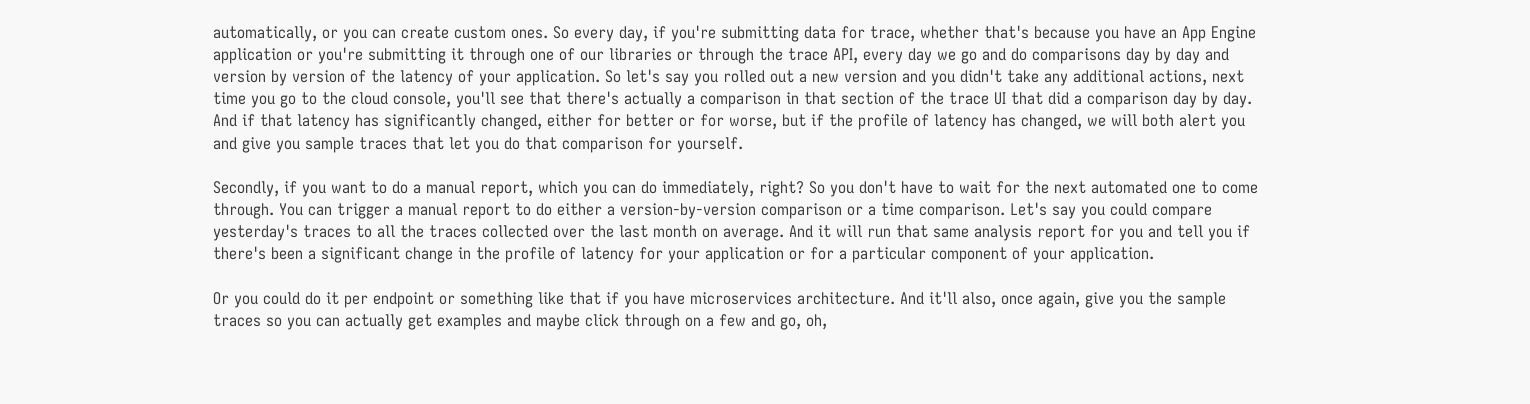automatically, or you can create custom ones. So every day, if you're submitting data for trace, whether that's because you have an App Engine application or you're submitting it through one of our libraries or through the trace API, every day we go and do comparisons day by day and version by version of the latency of your application. So let's say you rolled out a new version and you didn't take any additional actions, next time you go to the cloud console, you'll see that there's actually a comparison in that section of the trace UI that did a comparison day by day. And if that latency has significantly changed, either for better or for worse, but if the profile of latency has changed, we will both alert you and give you sample traces that let you do that comparison for yourself.

Secondly, if you want to do a manual report, which you can do immediately, right? So you don't have to wait for the next automated one to come through. You can trigger a manual report to do either a version-by-version comparison or a time comparison. Let's say you could compare yesterday's traces to all the traces collected over the last month on average. And it will run that same analysis report for you and tell you if there's been a significant change in the profile of latency for your application or for a particular component of your application.

Or you could do it per endpoint or something like that if you have microservices architecture. And it'll also, once again, give you the sample traces so you can actually get examples and maybe click through on a few and go, oh,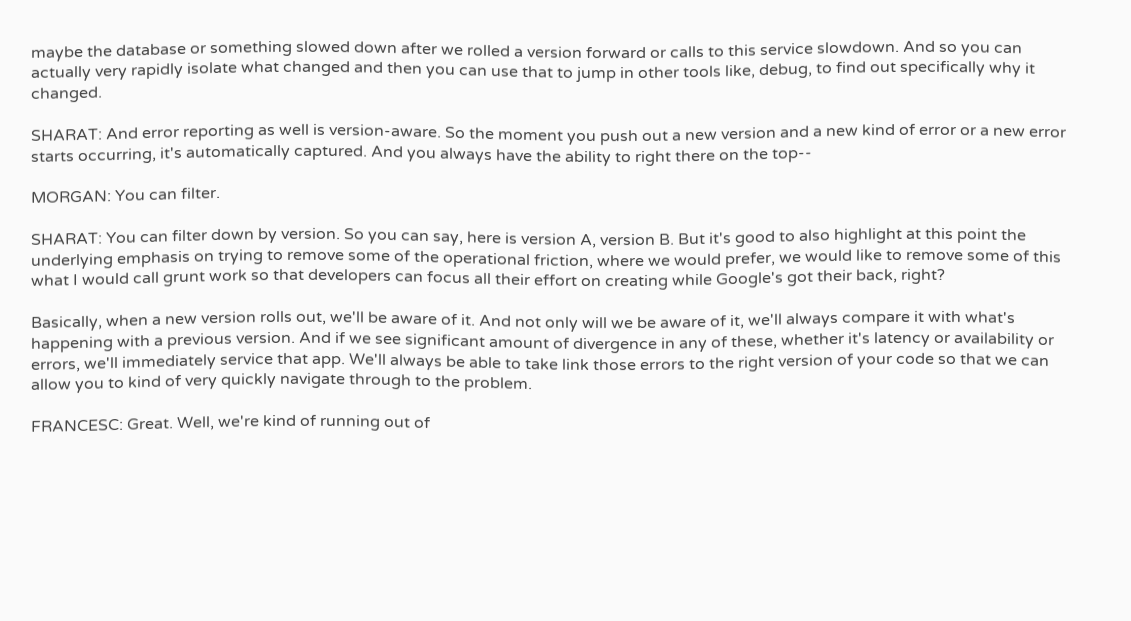maybe the database or something slowed down after we rolled a version forward or calls to this service slowdown. And so you can actually very rapidly isolate what changed and then you can use that to jump in other tools like, debug, to find out specifically why it changed.

SHARAT: And error reporting as well is version-aware. So the moment you push out a new version and a new kind of error or a new error starts occurring, it's automatically captured. And you always have the ability to right there on the top--

MORGAN: You can filter.

SHARAT: You can filter down by version. So you can say, here is version A, version B. But it's good to also highlight at this point the underlying emphasis on trying to remove some of the operational friction, where we would prefer, we would like to remove some of this what I would call grunt work so that developers can focus all their effort on creating while Google's got their back, right?

Basically, when a new version rolls out, we'll be aware of it. And not only will we be aware of it, we'll always compare it with what's happening with a previous version. And if we see significant amount of divergence in any of these, whether it's latency or availability or errors, we'll immediately service that app. We'll always be able to take link those errors to the right version of your code so that we can allow you to kind of very quickly navigate through to the problem.

FRANCESC: Great. Well, we're kind of running out of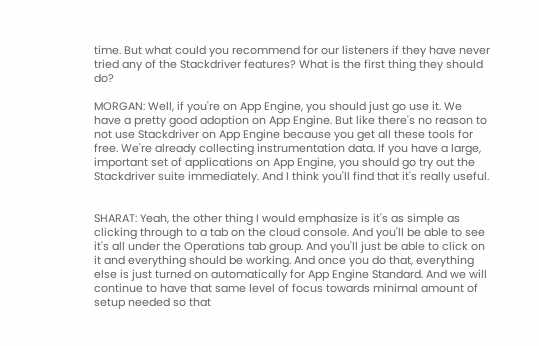time. But what could you recommend for our listeners if they have never tried any of the Stackdriver features? What is the first thing they should do?

MORGAN: Well, if you're on App Engine, you should just go use it. We have a pretty good adoption on App Engine. But like there's no reason to not use Stackdriver on App Engine because you get all these tools for free. We're already collecting instrumentation data. If you have a large, important set of applications on App Engine, you should go try out the Stackdriver suite immediately. And I think you'll find that it's really useful.


SHARAT: Yeah, the other thing I would emphasize is it's as simple as clicking through to a tab on the cloud console. And you'll be able to see it's all under the Operations tab group. And you'll just be able to click on it and everything should be working. And once you do that, everything else is just turned on automatically for App Engine Standard. And we will continue to have that same level of focus towards minimal amount of setup needed so that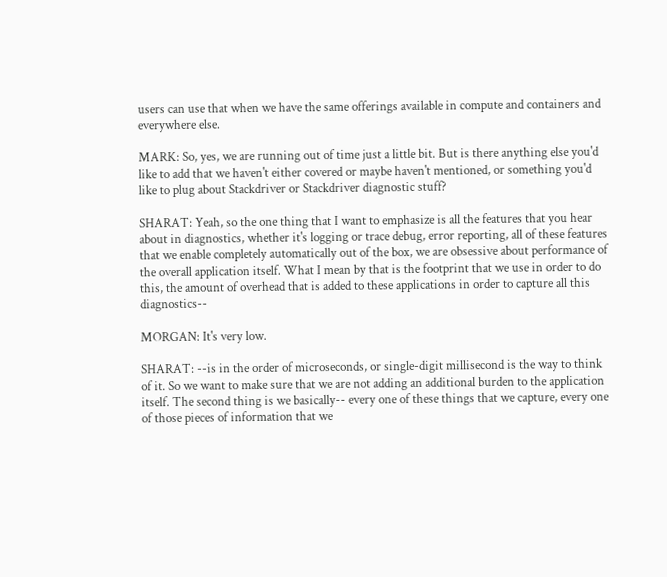users can use that when we have the same offerings available in compute and containers and everywhere else.

MARK: So, yes, we are running out of time just a little bit. But is there anything else you'd like to add that we haven't either covered or maybe haven't mentioned, or something you'd like to plug about Stackdriver or Stackdriver diagnostic stuff?

SHARAT: Yeah, so the one thing that I want to emphasize is all the features that you hear about in diagnostics, whether it's logging or trace debug, error reporting, all of these features that we enable completely automatically out of the box, we are obsessive about performance of the overall application itself. What I mean by that is the footprint that we use in order to do this, the amount of overhead that is added to these applications in order to capture all this diagnostics--

MORGAN: It's very low.

SHARAT: --is in the order of microseconds, or single-digit millisecond is the way to think of it. So we want to make sure that we are not adding an additional burden to the application itself. The second thing is we basically-- every one of these things that we capture, every one of those pieces of information that we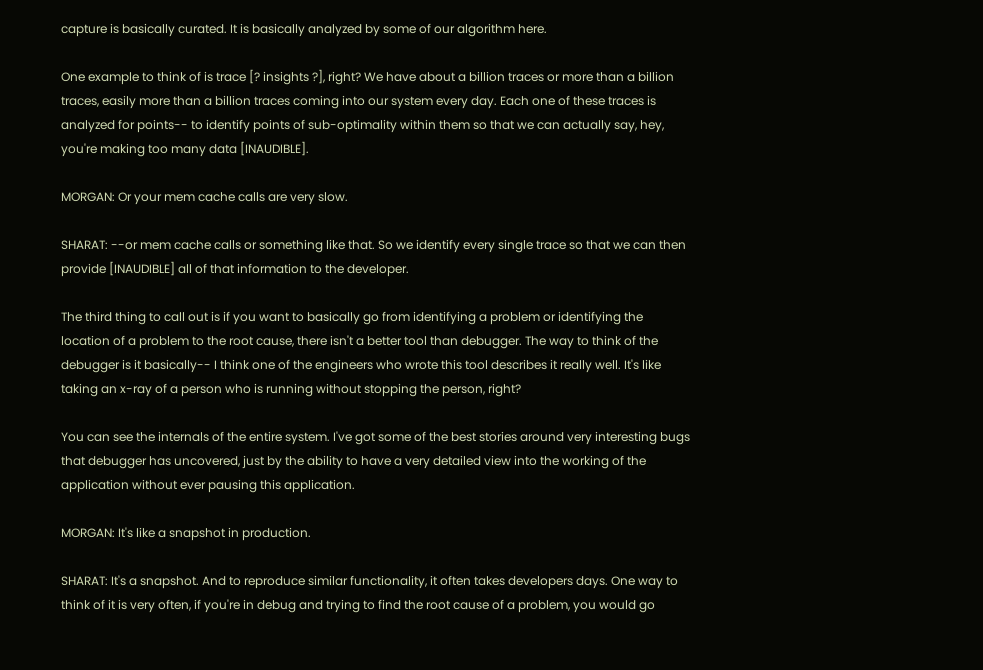capture is basically curated. It is basically analyzed by some of our algorithm here.

One example to think of is trace [? insights ?], right? We have about a billion traces or more than a billion traces, easily more than a billion traces coming into our system every day. Each one of these traces is analyzed for points-- to identify points of sub-optimality within them so that we can actually say, hey, you're making too many data [INAUDIBLE].

MORGAN: Or your mem cache calls are very slow.

SHARAT: --or mem cache calls or something like that. So we identify every single trace so that we can then provide [INAUDIBLE] all of that information to the developer.

The third thing to call out is if you want to basically go from identifying a problem or identifying the location of a problem to the root cause, there isn't a better tool than debugger. The way to think of the debugger is it basically-- I think one of the engineers who wrote this tool describes it really well. It's like taking an x-ray of a person who is running without stopping the person, right?

You can see the internals of the entire system. I've got some of the best stories around very interesting bugs that debugger has uncovered, just by the ability to have a very detailed view into the working of the application without ever pausing this application.

MORGAN: It's like a snapshot in production.

SHARAT: It's a snapshot. And to reproduce similar functionality, it often takes developers days. One way to think of it is very often, if you're in debug and trying to find the root cause of a problem, you would go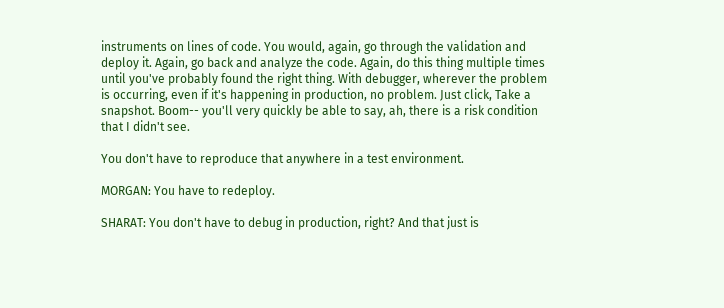instruments on lines of code. You would, again, go through the validation and deploy it. Again, go back and analyze the code. Again, do this thing multiple times until you've probably found the right thing. With debugger, wherever the problem is occurring, even if it's happening in production, no problem. Just click, Take a snapshot. Boom-- you'll very quickly be able to say, ah, there is a risk condition that I didn't see.

You don't have to reproduce that anywhere in a test environment.

MORGAN: You have to redeploy.

SHARAT: You don't have to debug in production, right? And that just is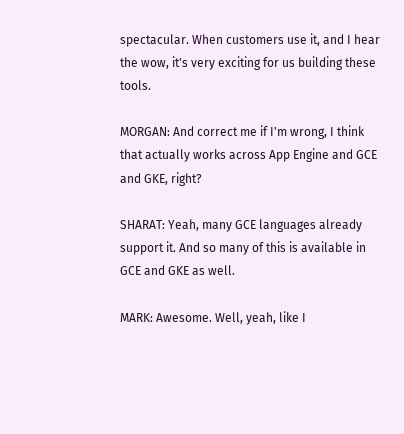spectacular. When customers use it, and I hear the wow, it's very exciting for us building these tools.

MORGAN: And correct me if I'm wrong, I think that actually works across App Engine and GCE and GKE, right?

SHARAT: Yeah, many GCE languages already support it. And so many of this is available in GCE and GKE as well.

MARK: Awesome. Well, yeah, like I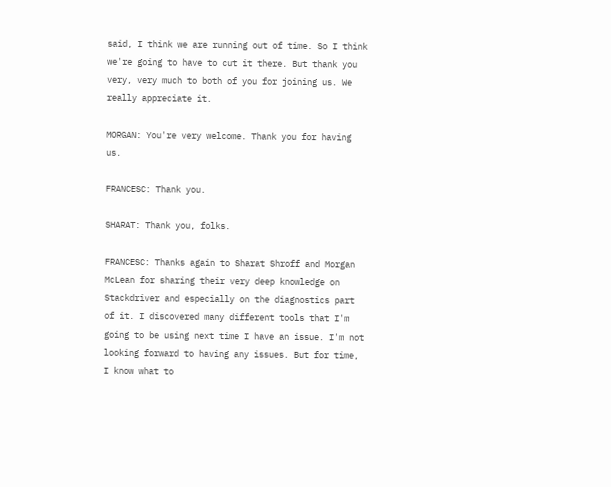said, I think we are running out of time. So I think we're going to have to cut it there. But thank you very, very much to both of you for joining us. We really appreciate it.

MORGAN: You're very welcome. Thank you for having us.

FRANCESC: Thank you.

SHARAT: Thank you, folks.

FRANCESC: Thanks again to Sharat Shroff and Morgan McLean for sharing their very deep knowledge on Stackdriver and especially on the diagnostics part of it. I discovered many different tools that I'm going to be using next time I have an issue. I'm not looking forward to having any issues. But for time, I know what to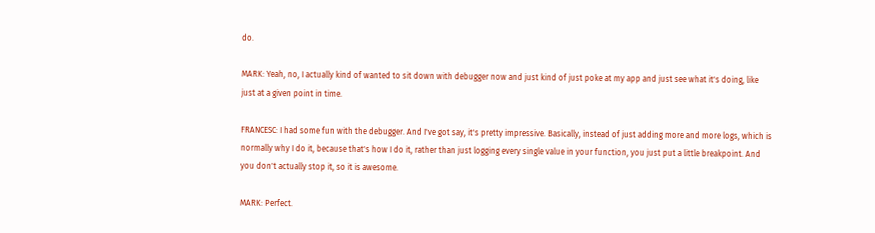do.

MARK: Yeah, no, I actually kind of wanted to sit down with debugger now and just kind of just poke at my app and just see what it's doing, like just at a given point in time.

FRANCESC: I had some fun with the debugger. And I've got say, it's pretty impressive. Basically, instead of just adding more and more logs, which is normally why I do it, because that's how I do it, rather than just logging every single value in your function, you just put a little breakpoint. And you don't actually stop it, so it is awesome.

MARK: Perfect.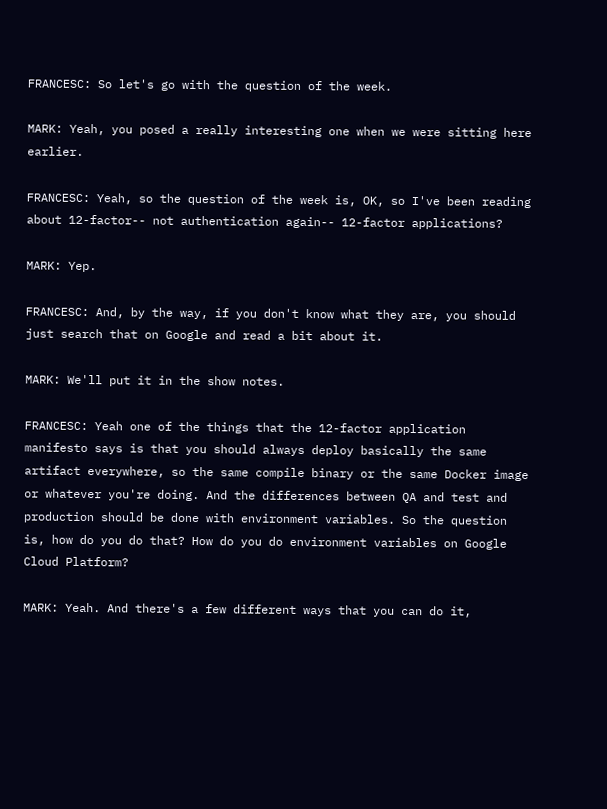FRANCESC: So let's go with the question of the week.

MARK: Yeah, you posed a really interesting one when we were sitting here earlier.

FRANCESC: Yeah, so the question of the week is, OK, so I've been reading about 12-factor-- not authentication again-- 12-factor applications?

MARK: Yep.

FRANCESC: And, by the way, if you don't know what they are, you should just search that on Google and read a bit about it.

MARK: We'll put it in the show notes.

FRANCESC: Yeah one of the things that the 12-factor application manifesto says is that you should always deploy basically the same artifact everywhere, so the same compile binary or the same Docker image or whatever you're doing. And the differences between QA and test and production should be done with environment variables. So the question is, how do you do that? How do you do environment variables on Google Cloud Platform?

MARK: Yeah. And there's a few different ways that you can do it,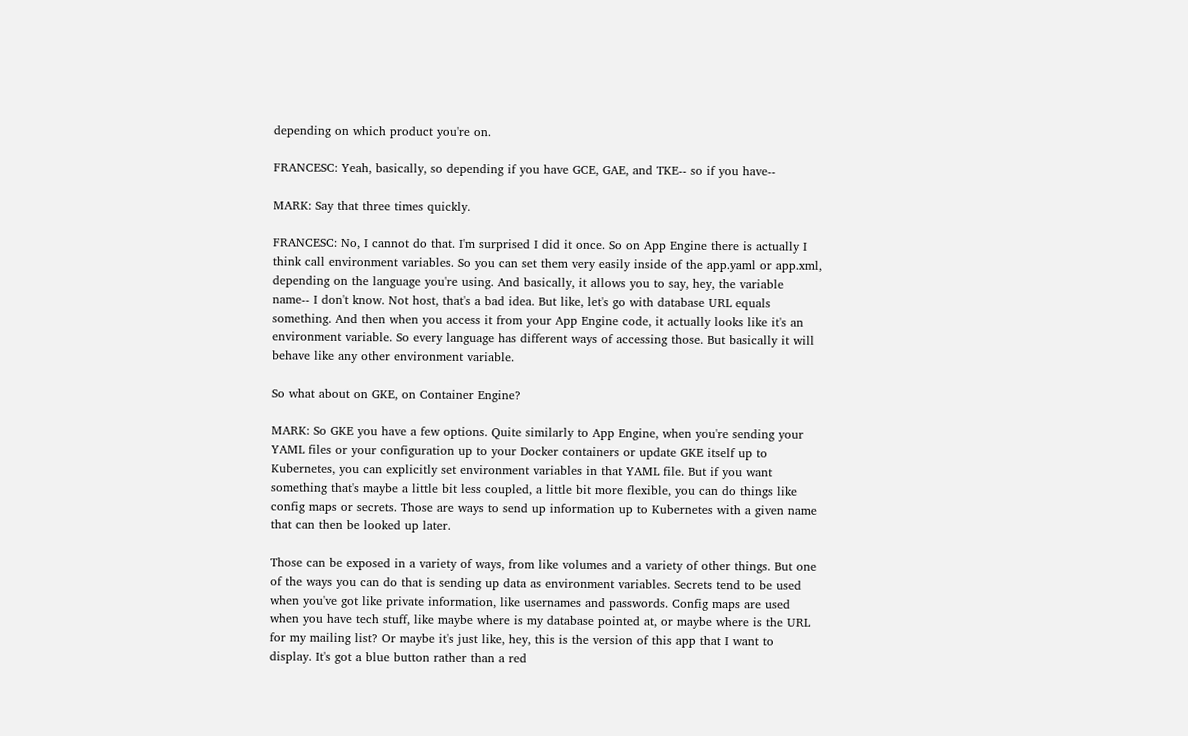depending on which product you're on.

FRANCESC: Yeah, basically, so depending if you have GCE, GAE, and TKE-- so if you have--

MARK: Say that three times quickly.

FRANCESC: No, I cannot do that. I'm surprised I did it once. So on App Engine there is actually I think call environment variables. So you can set them very easily inside of the app.yaml or app.xml, depending on the language you're using. And basically, it allows you to say, hey, the variable name-- I don't know. Not host, that's a bad idea. But like, let's go with database URL equals something. And then when you access it from your App Engine code, it actually looks like it's an environment variable. So every language has different ways of accessing those. But basically it will behave like any other environment variable.

So what about on GKE, on Container Engine?

MARK: So GKE you have a few options. Quite similarly to App Engine, when you're sending your YAML files or your configuration up to your Docker containers or update GKE itself up to Kubernetes, you can explicitly set environment variables in that YAML file. But if you want something that's maybe a little bit less coupled, a little bit more flexible, you can do things like config maps or secrets. Those are ways to send up information up to Kubernetes with a given name that can then be looked up later.

Those can be exposed in a variety of ways, from like volumes and a variety of other things. But one of the ways you can do that is sending up data as environment variables. Secrets tend to be used when you've got like private information, like usernames and passwords. Config maps are used when you have tech stuff, like maybe where is my database pointed at, or maybe where is the URL for my mailing list? Or maybe it's just like, hey, this is the version of this app that I want to display. It's got a blue button rather than a red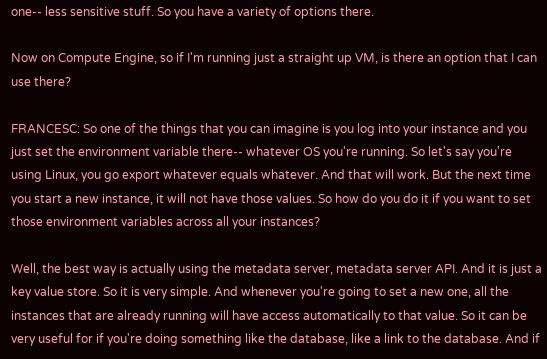one-- less sensitive stuff. So you have a variety of options there.

Now on Compute Engine, so if I'm running just a straight up VM, is there an option that I can use there?

FRANCESC: So one of the things that you can imagine is you log into your instance and you just set the environment variable there-- whatever OS you're running. So let's say you're using Linux, you go export whatever equals whatever. And that will work. But the next time you start a new instance, it will not have those values. So how do you do it if you want to set those environment variables across all your instances?

Well, the best way is actually using the metadata server, metadata server API. And it is just a key value store. So it is very simple. And whenever you're going to set a new one, all the instances that are already running will have access automatically to that value. So it can be very useful for if you're doing something like the database, like a link to the database. And if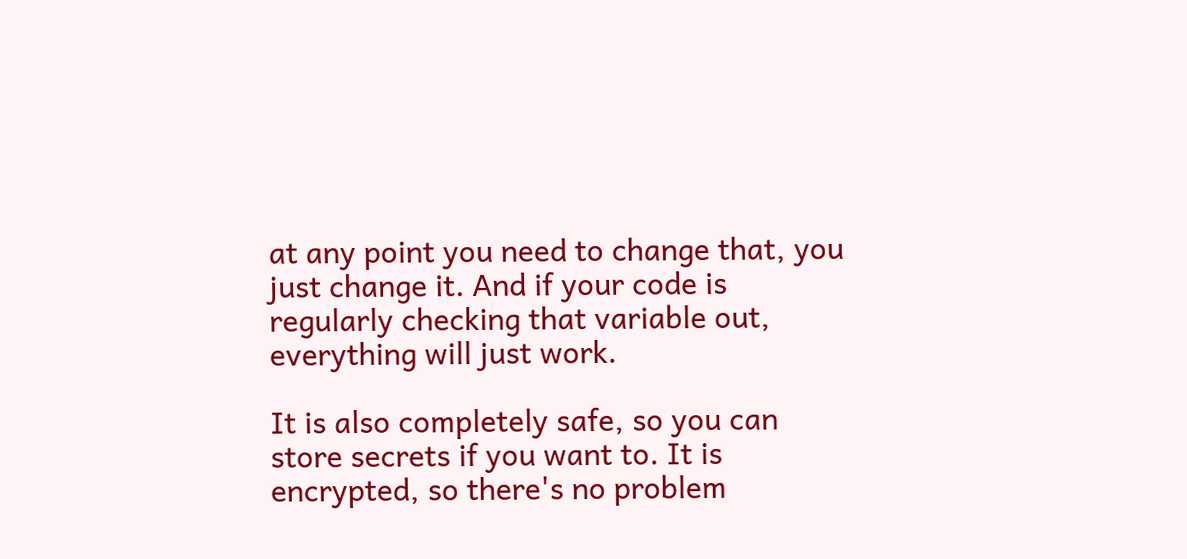at any point you need to change that, you just change it. And if your code is regularly checking that variable out, everything will just work.

It is also completely safe, so you can store secrets if you want to. It is encrypted, so there's no problem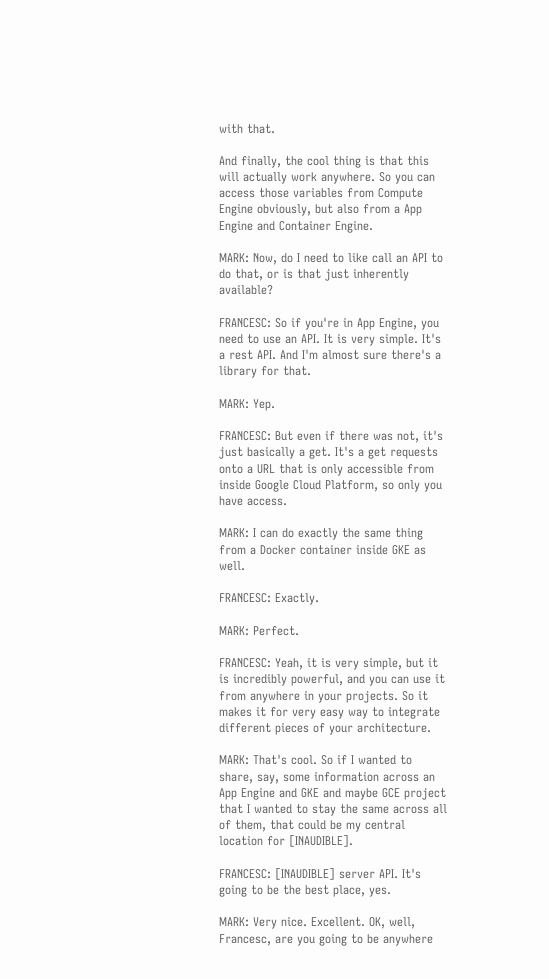with that.

And finally, the cool thing is that this will actually work anywhere. So you can access those variables from Compute Engine obviously, but also from a App Engine and Container Engine.

MARK: Now, do I need to like call an API to do that, or is that just inherently available?

FRANCESC: So if you're in App Engine, you need to use an API. It is very simple. It's a rest API. And I'm almost sure there's a library for that.

MARK: Yep.

FRANCESC: But even if there was not, it's just basically a get. It's a get requests onto a URL that is only accessible from inside Google Cloud Platform, so only you have access.

MARK: I can do exactly the same thing from a Docker container inside GKE as well.

FRANCESC: Exactly.

MARK: Perfect.

FRANCESC: Yeah, it is very simple, but it is incredibly powerful, and you can use it from anywhere in your projects. So it makes it for very easy way to integrate different pieces of your architecture.

MARK: That's cool. So if I wanted to share, say, some information across an App Engine and GKE and maybe GCE project that I wanted to stay the same across all of them, that could be my central location for [INAUDIBLE].

FRANCESC: [INAUDIBLE] server API. It's going to be the best place, yes.

MARK: Very nice. Excellent. OK, well, Francesc, are you going to be anywhere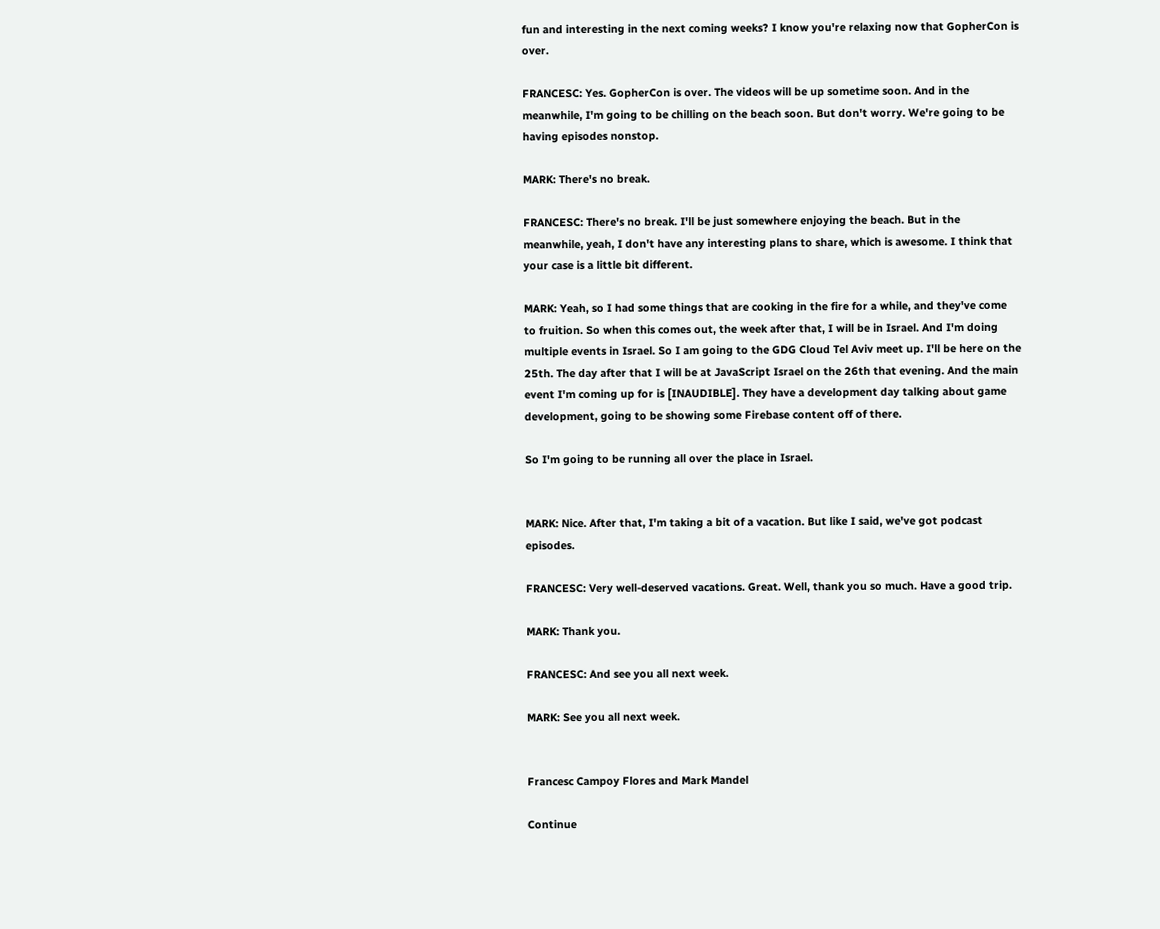fun and interesting in the next coming weeks? I know you're relaxing now that GopherCon is over.

FRANCESC: Yes. GopherCon is over. The videos will be up sometime soon. And in the meanwhile, I'm going to be chilling on the beach soon. But don't worry. We're going to be having episodes nonstop.

MARK: There's no break.

FRANCESC: There's no break. I'll be just somewhere enjoying the beach. But in the meanwhile, yeah, I don't have any interesting plans to share, which is awesome. I think that your case is a little bit different.

MARK: Yeah, so I had some things that are cooking in the fire for a while, and they've come to fruition. So when this comes out, the week after that, I will be in Israel. And I'm doing multiple events in Israel. So I am going to the GDG Cloud Tel Aviv meet up. I'll be here on the 25th. The day after that I will be at JavaScript Israel on the 26th that evening. And the main event I'm coming up for is [INAUDIBLE]. They have a development day talking about game development, going to be showing some Firebase content off of there.

So I'm going to be running all over the place in Israel.


MARK: Nice. After that, I'm taking a bit of a vacation. But like I said, we've got podcast episodes.

FRANCESC: Very well-deserved vacations. Great. Well, thank you so much. Have a good trip.

MARK: Thank you.

FRANCESC: And see you all next week.

MARK: See you all next week.


Francesc Campoy Flores and Mark Mandel

Continue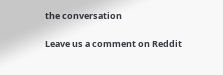the conversation

Leave us a comment on Reddit